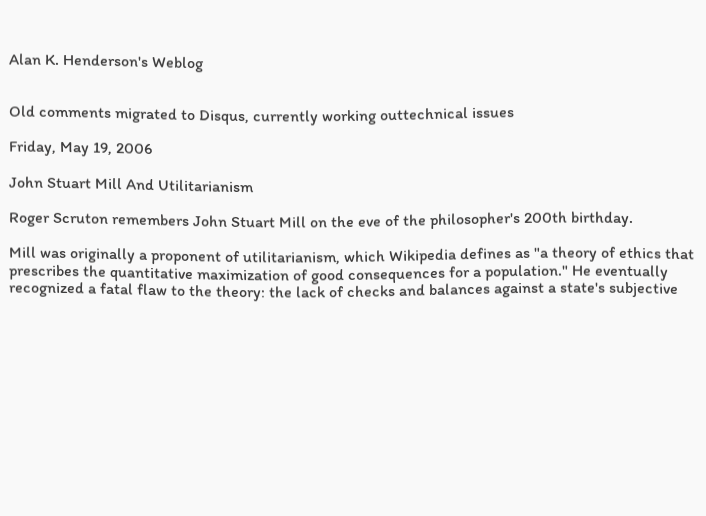Alan K. Henderson's Weblog


Old comments migrated to Disqus, currently working outtechnical issues

Friday, May 19, 2006

John Stuart Mill And Utilitarianism

Roger Scruton remembers John Stuart Mill on the eve of the philosopher's 200th birthday.

Mill was originally a proponent of utilitarianism, which Wikipedia defines as "a theory of ethics that prescribes the quantitative maximization of good consequences for a population." He eventually recognized a fatal flaw to the theory: the lack of checks and balances against a state's subjective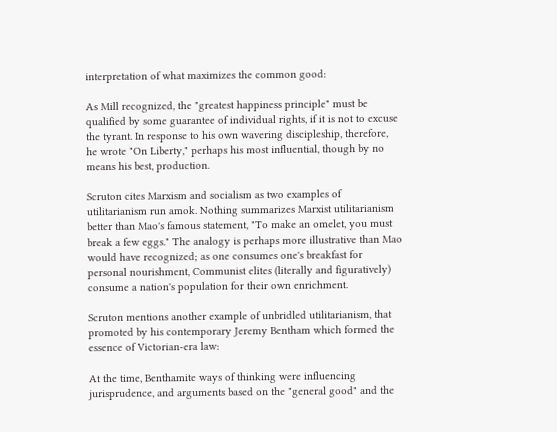interpretation of what maximizes the common good:

As Mill recognized, the "greatest happiness principle" must be qualified by some guarantee of individual rights, if it is not to excuse the tyrant. In response to his own wavering discipleship, therefore, he wrote "On Liberty," perhaps his most influential, though by no means his best, production.

Scruton cites Marxism and socialism as two examples of utilitarianism run amok. Nothing summarizes Marxist utilitarianism better than Mao's famous statement, "To make an omelet, you must break a few eggs." The analogy is perhaps more illustrative than Mao would have recognized; as one consumes one's breakfast for personal nourishment, Communist elites (literally and figuratively) consume a nation's population for their own enrichment.

Scruton mentions another example of unbridled utilitarianism, that promoted by his contemporary Jeremy Bentham which formed the essence of Victorian-era law:

At the time, Benthamite ways of thinking were influencing jurisprudence, and arguments based on the "general good" and the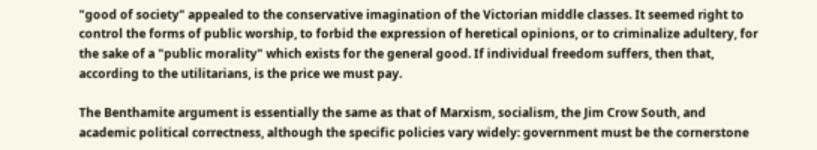"good of society" appealed to the conservative imagination of the Victorian middle classes. It seemed right to control the forms of public worship, to forbid the expression of heretical opinions, or to criminalize adultery, for the sake of a "public morality" which exists for the general good. If individual freedom suffers, then that, according to the utilitarians, is the price we must pay.

The Benthamite argument is essentially the same as that of Marxism, socialism, the Jim Crow South, and academic political correctness, although the specific policies vary widely: government must be the cornerstone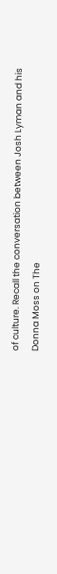of culture. Recall the conversation between Josh Lyman and his Donna Moss on The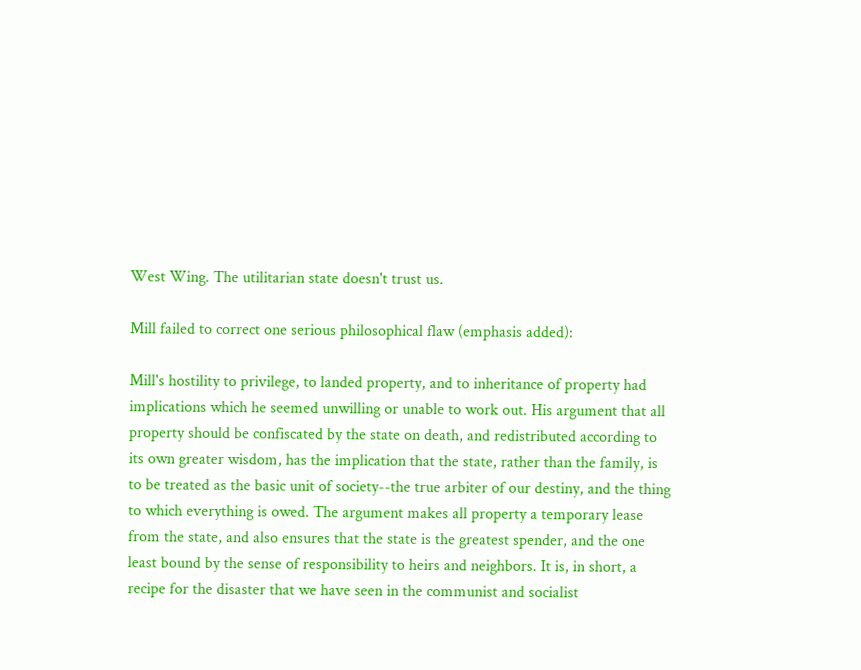West Wing. The utilitarian state doesn't trust us.

Mill failed to correct one serious philosophical flaw (emphasis added):

Mill's hostility to privilege, to landed property, and to inheritance of property had implications which he seemed unwilling or unable to work out. His argument that all property should be confiscated by the state on death, and redistributed according to its own greater wisdom, has the implication that the state, rather than the family, is to be treated as the basic unit of society--the true arbiter of our destiny, and the thing to which everything is owed. The argument makes all property a temporary lease from the state, and also ensures that the state is the greatest spender, and the one least bound by the sense of responsibility to heirs and neighbors. It is, in short, a recipe for the disaster that we have seen in the communist and socialist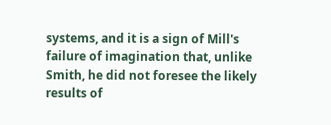systems, and it is a sign of Mill's failure of imagination that, unlike Smith, he did not foresee the likely results of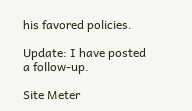his favored policies.

Update: I have posted a follow-up.

Site Meter